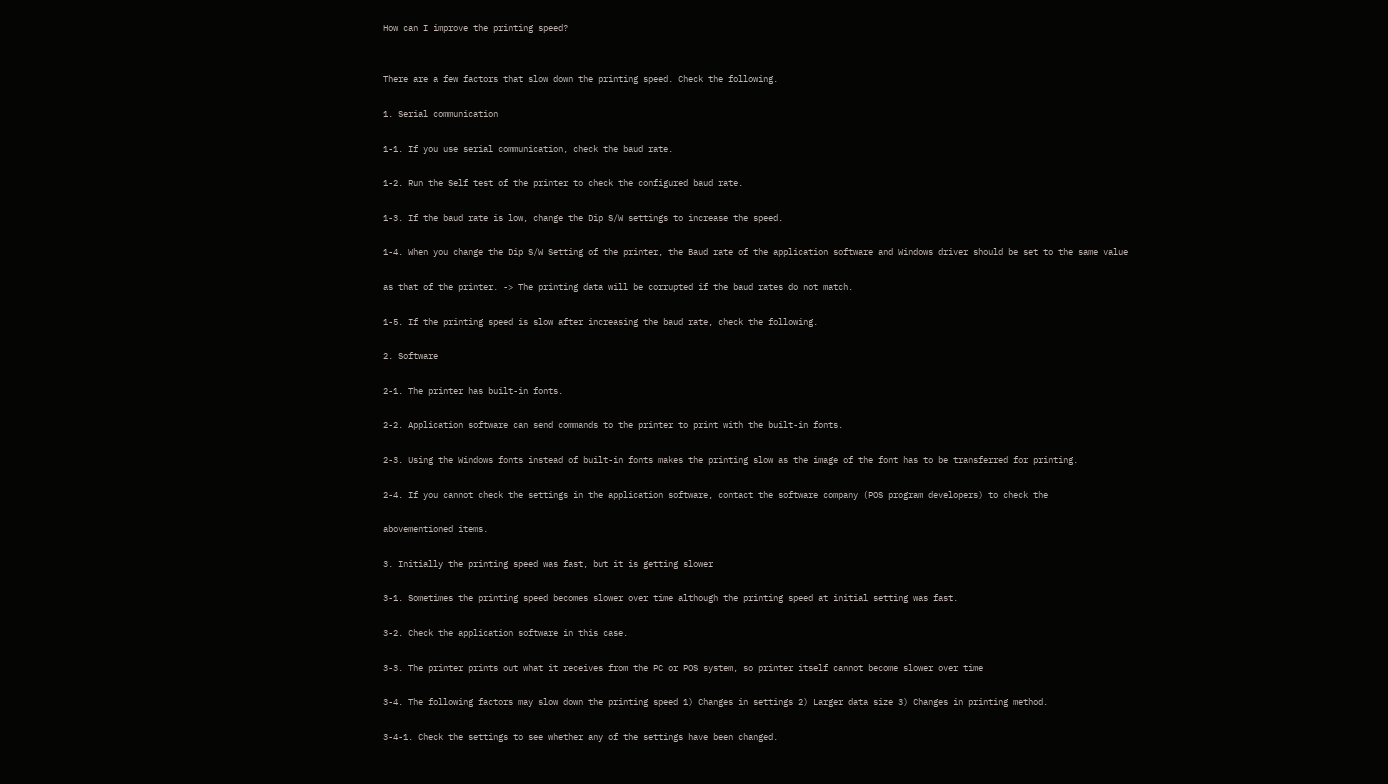How can I improve the printing speed?


There are a few factors that slow down the printing speed. Check the following.

1. Serial communication

1-1. If you use serial communication, check the baud rate.

1-2. Run the Self test of the printer to check the configured baud rate.

1-3. If the baud rate is low, change the Dip S/W settings to increase the speed.

1-4. When you change the Dip S/W Setting of the printer, the Baud rate of the application software and Windows driver should be set to the same value

as that of the printer. -> The printing data will be corrupted if the baud rates do not match.

1-5. If the printing speed is slow after increasing the baud rate, check the following.

2. Software

2-1. The printer has built-in fonts.

2-2. Application software can send commands to the printer to print with the built-in fonts.

2-3. Using the Windows fonts instead of built-in fonts makes the printing slow as the image of the font has to be transferred for printing.

2-4. If you cannot check the settings in the application software, contact the software company (POS program developers) to check the

abovementioned items.

3. Initially the printing speed was fast, but it is getting slower

3-1. Sometimes the printing speed becomes slower over time although the printing speed at initial setting was fast.

3-2. Check the application software in this case.

3-3. The printer prints out what it receives from the PC or POS system, so printer itself cannot become slower over time

3-4. The following factors may slow down the printing speed 1) Changes in settings 2) Larger data size 3) Changes in printing method.

3-4-1. Check the settings to see whether any of the settings have been changed.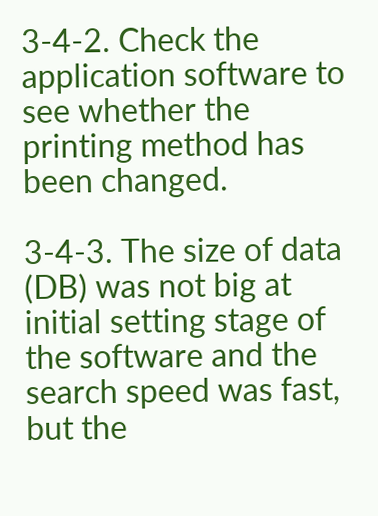3-4-2. Check the application software to see whether the printing method has been changed.

3-4-3. The size of data (DB) was not big at initial setting stage of the software and the search speed was fast, but the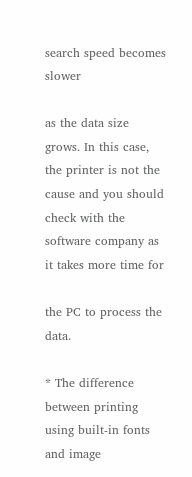search speed becomes slower

as the data size grows. In this case, the printer is not the cause and you should check with the software company as it takes more time for

the PC to process the data.

* The difference between printing using built-in fonts and image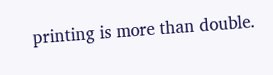printing is more than double.